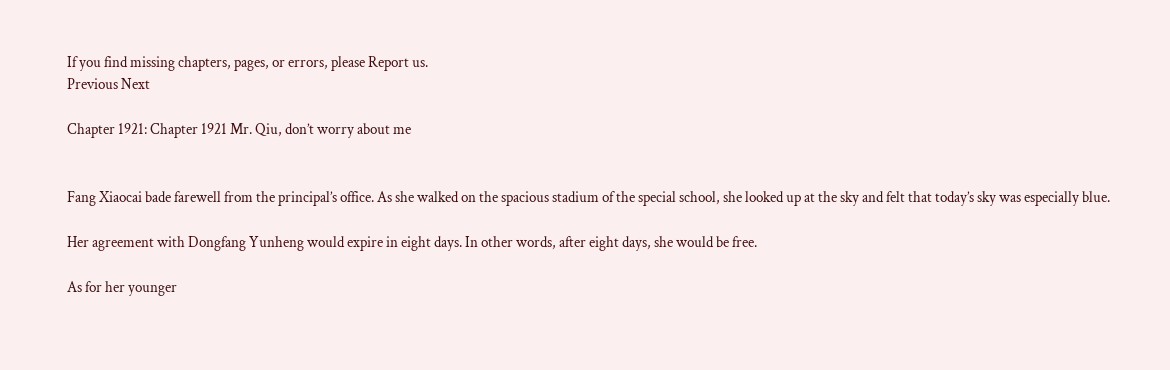If you find missing chapters, pages, or errors, please Report us.
Previous Next

Chapter 1921: Chapter 1921 Mr. Qiu, don’t worry about me


Fang Xiaocai bade farewell from the principal’s office. As she walked on the spacious stadium of the special school, she looked up at the sky and felt that today’s sky was especially blue.

Her agreement with Dongfang Yunheng would expire in eight days. In other words, after eight days, she would be free.

As for her younger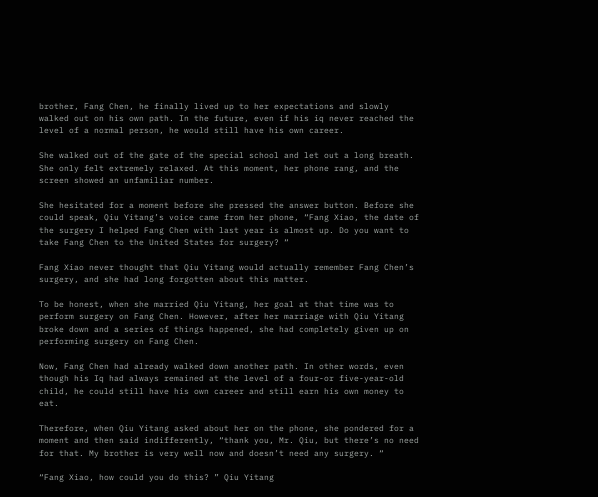brother, Fang Chen, he finally lived up to her expectations and slowly walked out on his own path. In the future, even if his iq never reached the level of a normal person, he would still have his own career.

She walked out of the gate of the special school and let out a long breath. She only felt extremely relaxed. At this moment, her phone rang, and the screen showed an unfamiliar number.

She hesitated for a moment before she pressed the answer button. Before she could speak, Qiu Yitang’s voice came from her phone, “Fang Xiao, the date of the surgery I helped Fang Chen with last year is almost up. Do you want to take Fang Chen to the United States for surgery? “

Fang Xiao never thought that Qiu Yitang would actually remember Fang Chen’s surgery, and she had long forgotten about this matter.

To be honest, when she married Qiu Yitang, her goal at that time was to perform surgery on Fang Chen. However, after her marriage with Qiu Yitang broke down and a series of things happened, she had completely given up on performing surgery on Fang Chen.

Now, Fang Chen had already walked down another path. In other words, even though his Iq had always remained at the level of a four-or five-year-old child, he could still have his own career and still earn his own money to eat.

Therefore, when Qiu Yitang asked about her on the phone, she pondered for a moment and then said indifferently, “thank you, Mr. Qiu, but there’s no need for that. My brother is very well now and doesn’t need any surgery. “

“Fang Xiao, how could you do this? ” Qiu Yitang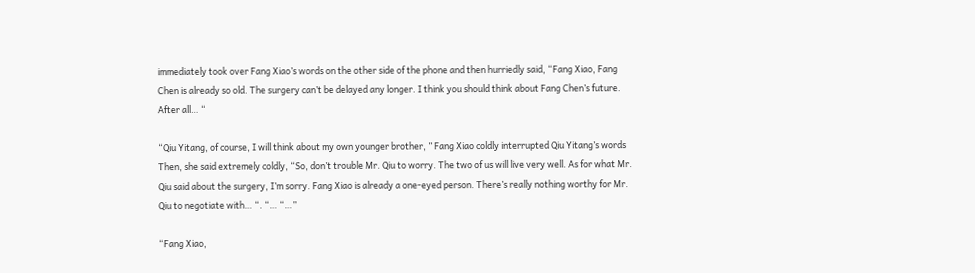immediately took over Fang Xiao’s words on the other side of the phone and then hurriedly said, “Fang Xiao, Fang Chen is already so old. The surgery can’t be delayed any longer. I think you should think about Fang Chen’s future. After all… “

“Qiu Yitang, of course, I will think about my own younger brother, ” Fang Xiao coldly interrupted Qiu Yitang’s words Then, she said extremely coldly, “So, don’t trouble Mr. Qiu to worry. The two of us will live very well. As for what Mr. Qiu said about the surgery, I’m sorry. Fang Xiao is already a one-eyed person. There’s really nothing worthy for Mr. Qiu to negotiate with… “. “… “…”

“Fang Xiao,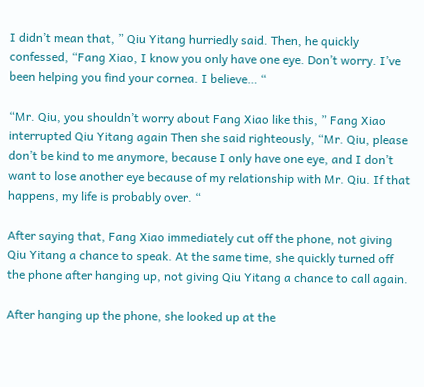I didn’t mean that, ” Qiu Yitang hurriedly said. Then, he quickly confessed, “Fang Xiao, I know you only have one eye. Don’t worry. I’ve been helping you find your cornea. I believe… “

“Mr. Qiu, you shouldn’t worry about Fang Xiao like this, ” Fang Xiao interrupted Qiu Yitang again Then she said righteously, “Mr. Qiu, please don’t be kind to me anymore, because I only have one eye, and I don’t want to lose another eye because of my relationship with Mr. Qiu. If that happens, my life is probably over. “

After saying that, Fang Xiao immediately cut off the phone, not giving Qiu Yitang a chance to speak. At the same time, she quickly turned off the phone after hanging up, not giving Qiu Yitang a chance to call again.

After hanging up the phone, she looked up at the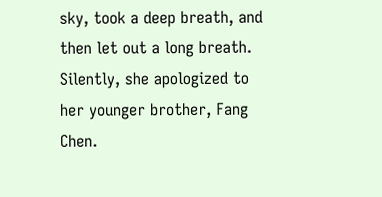sky, took a deep breath, and then let out a long breath. Silently, she apologized to her younger brother, Fang Chen.